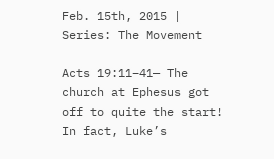Feb. 15th, 2015 | Series: The Movement

Acts 19:11–41— The church at Ephesus got off to quite the start! In fact, Luke’s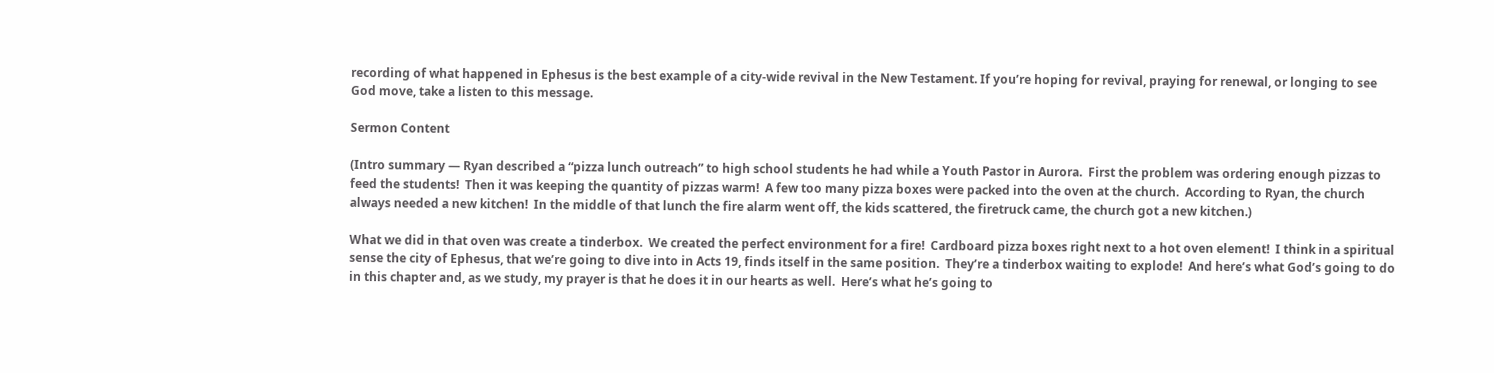recording of what happened in Ephesus is the best example of a city-wide revival in the New Testament. If you’re hoping for revival, praying for renewal, or longing to see God move, take a listen to this message.

Sermon Content

(Intro summary — Ryan described a “pizza lunch outreach” to high school students he had while a Youth Pastor in Aurora.  First the problem was ordering enough pizzas to feed the students!  Then it was keeping the quantity of pizzas warm!  A few too many pizza boxes were packed into the oven at the church.  According to Ryan, the church always needed a new kitchen!  In the middle of that lunch the fire alarm went off, the kids scattered, the firetruck came, the church got a new kitchen.)

What we did in that oven was create a tinderbox.  We created the perfect environment for a fire!  Cardboard pizza boxes right next to a hot oven element!  I think in a spiritual sense the city of Ephesus, that we’re going to dive into in Acts 19, finds itself in the same position.  They’re a tinderbox waiting to explode!  And here’s what God’s going to do in this chapter and, as we study, my prayer is that he does it in our hearts as well.  Here’s what he’s going to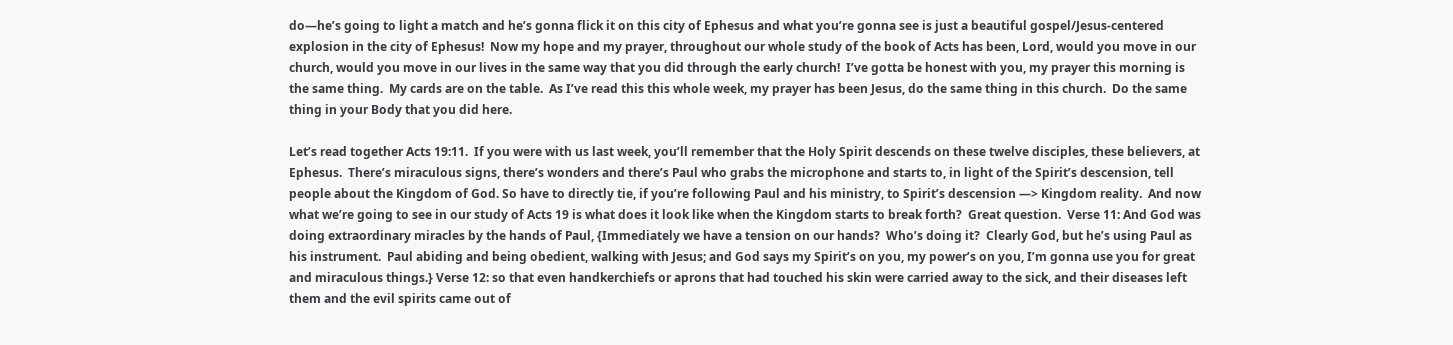do—he’s going to light a match and he’s gonna flick it on this city of Ephesus and what you’re gonna see is just a beautiful gospel/Jesus-centered explosion in the city of Ephesus!  Now my hope and my prayer, throughout our whole study of the book of Acts has been, Lord, would you move in our church, would you move in our lives in the same way that you did through the early church!  I’ve gotta be honest with you, my prayer this morning is the same thing.  My cards are on the table.  As I’ve read this this whole week, my prayer has been Jesus, do the same thing in this church.  Do the same thing in your Body that you did here.

Let’s read together Acts 19:11.  If you were with us last week, you’ll remember that the Holy Spirit descends on these twelve disciples, these believers, at Ephesus.  There’s miraculous signs, there’s wonders and there’s Paul who grabs the microphone and starts to, in light of the Spirit’s descension, tell people about the Kingdom of God. So have to directly tie, if you’re following Paul and his ministry, to Spirit’s descension —> Kingdom reality.  And now what we’re going to see in our study of Acts 19 is what does it look like when the Kingdom starts to break forth?  Great question.  Verse 11: And God was doing extraordinary miracles by the hands of Paul, {Immediately we have a tension on our hands?  Who’s doing it?  Clearly God, but he’s using Paul as his instrument.  Paul abiding and being obedient, walking with Jesus; and God says my Spirit’s on you, my power’s on you, I’m gonna use you for great and miraculous things.} Verse 12: so that even handkerchiefs or aprons that had touched his skin were carried away to the sick, and their diseases left them and the evil spirits came out of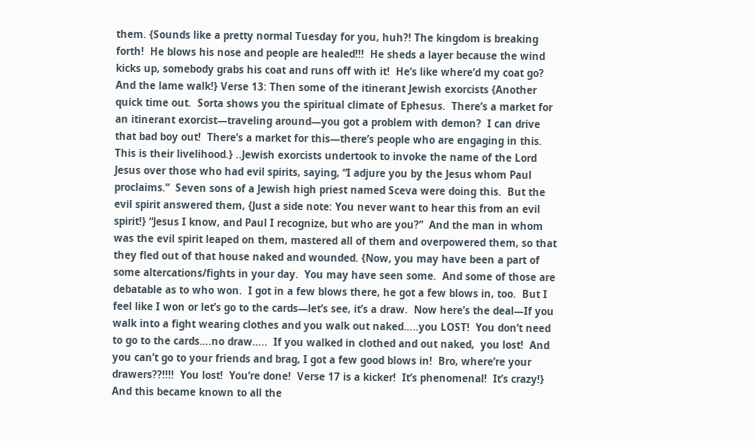them. {Sounds like a pretty normal Tuesday for you, huh?! The kingdom is breaking forth!  He blows his nose and people are healed!!!  He sheds a layer because the wind kicks up, somebody grabs his coat and runs off with it!  He’s like where’d my coat go? And the lame walk!} Verse 13: Then some of the itinerant Jewish exorcists {Another quick time out.  Sorta shows you the spiritual climate of Ephesus.  There’s a market for an itinerant exorcist—traveling around—you got a problem with demon?  I can drive that bad boy out!  There’s a market for this—there’s people who are engaging in this.  This is their livelihood.} ..Jewish exorcists undertook to invoke the name of the Lord Jesus over those who had evil spirits, saying, “I adjure you by the Jesus whom Paul proclaims.”  Seven sons of a Jewish high priest named Sceva were doing this.  But the evil spirit answered them, {Just a side note: You never want to hear this from an evil spirit!} “Jesus I know, and Paul I recognize, but who are you?”  And the man in whom was the evil spirit leaped on them, mastered all of them and overpowered them, so that they fled out of that house naked and wounded. {Now, you may have been a part of some altercations/fights in your day.  You may have seen some.  And some of those are debatable as to who won.  I got in a few blows there, he got a few blows in, too.  But I feel like I won or let’s go to the cards—let’s see, it’s a draw.  Now here’s the deal—If you walk into a fight wearing clothes and you walk out naked…..you LOST!  You don’t need to go to the cards….no draw…..  If you walked in clothed and out naked,  you lost!  And you can’t go to your friends and brag, I got a few good blows in!  Bro, where’re your drawers??!!!!  You lost!  You’re done!  Verse 17 is a kicker!  It’s phenomenal!  It’s crazy!}  And this became known to all the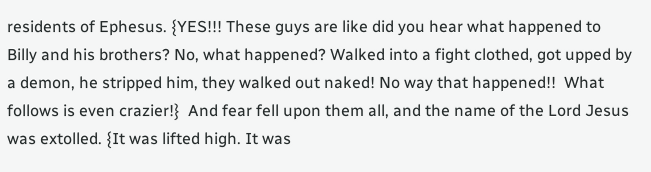residents of Ephesus. {YES!!! These guys are like did you hear what happened to Billy and his brothers? No, what happened? Walked into a fight clothed, got upped by a demon, he stripped him, they walked out naked! No way that happened!!  What follows is even crazier!}  And fear fell upon them all, and the name of the Lord Jesus was extolled. {It was lifted high. It was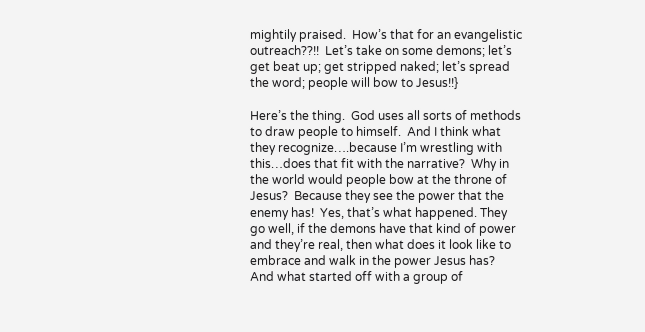mightily praised.  How’s that for an evangelistic outreach??!!  Let’s take on some demons; let’s get beat up; get stripped naked; let’s spread the word; people will bow to Jesus!!}

Here’s the thing.  God uses all sorts of methods to draw people to himself.  And I think what they recognize….because I’m wrestling with this…does that fit with the narrative?  Why in the world would people bow at the throne of Jesus?  Because they see the power that the enemy has!  Yes, that’s what happened. They go well, if the demons have that kind of power and they’re real, then what does it look like to embrace and walk in the power Jesus has?  And what started off with a group of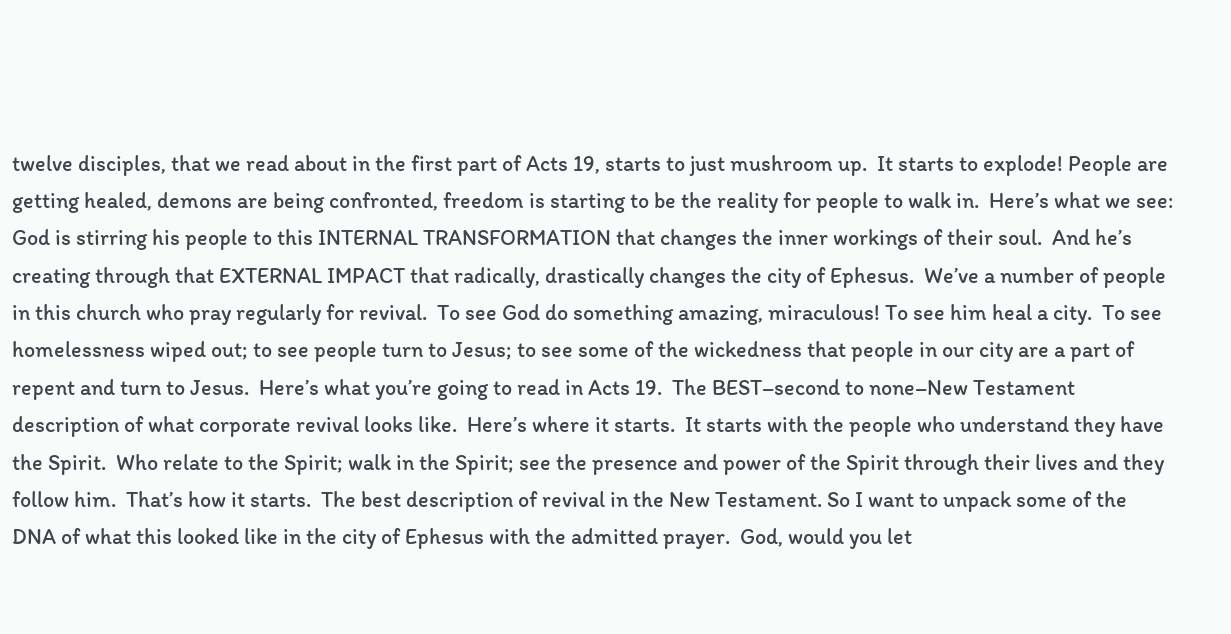twelve disciples, that we read about in the first part of Acts 19, starts to just mushroom up.  It starts to explode! People are getting healed, demons are being confronted, freedom is starting to be the reality for people to walk in.  Here’s what we see:  God is stirring his people to this INTERNAL TRANSFORMATION that changes the inner workings of their soul.  And he’s creating through that EXTERNAL IMPACT that radically, drastically changes the city of Ephesus.  We’ve a number of people in this church who pray regularly for revival.  To see God do something amazing, miraculous! To see him heal a city.  To see homelessness wiped out; to see people turn to Jesus; to see some of the wickedness that people in our city are a part of repent and turn to Jesus.  Here’s what you’re going to read in Acts 19.  The BEST–second to none–New Testament description of what corporate revival looks like.  Here’s where it starts.  It starts with the people who understand they have the Spirit.  Who relate to the Spirit; walk in the Spirit; see the presence and power of the Spirit through their lives and they follow him.  That’s how it starts.  The best description of revival in the New Testament. So I want to unpack some of the DNA of what this looked like in the city of Ephesus with the admitted prayer.  God, would you let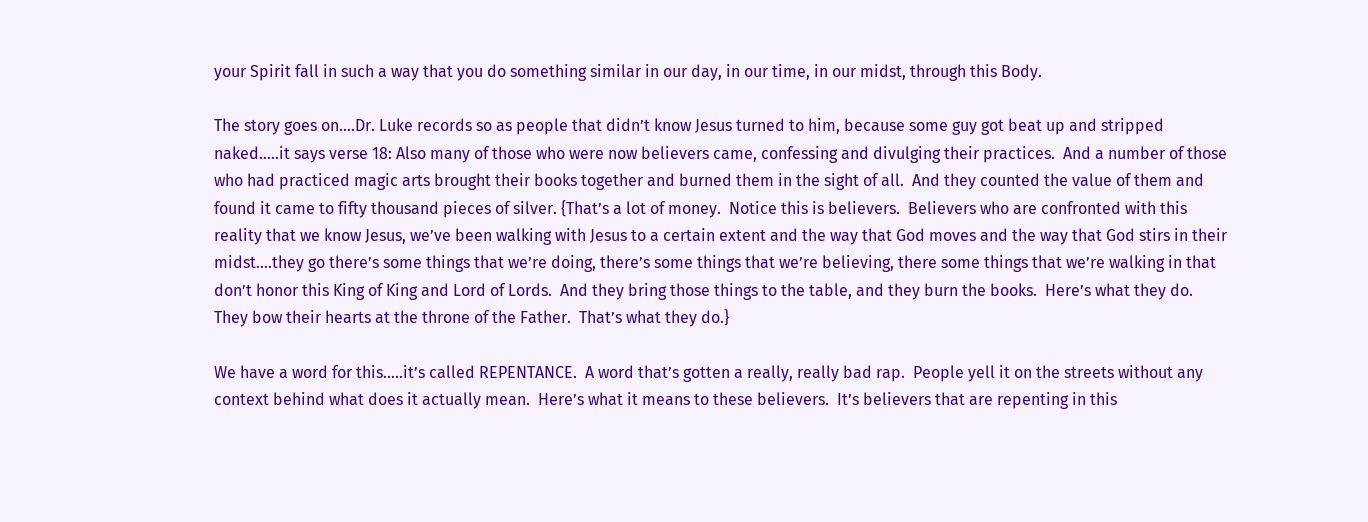your Spirit fall in such a way that you do something similar in our day, in our time, in our midst, through this Body.

The story goes on….Dr. Luke records so as people that didn’t know Jesus turned to him, because some guy got beat up and stripped naked…..it says verse 18: Also many of those who were now believers came, confessing and divulging their practices.  And a number of those who had practiced magic arts brought their books together and burned them in the sight of all.  And they counted the value of them and found it came to fifty thousand pieces of silver. {That’s a lot of money.  Notice this is believers.  Believers who are confronted with this reality that we know Jesus, we’ve been walking with Jesus to a certain extent and the way that God moves and the way that God stirs in their midst….they go there’s some things that we’re doing, there’s some things that we’re believing, there some things that we’re walking in that don’t honor this King of King and Lord of Lords.  And they bring those things to the table, and they burn the books.  Here’s what they do.  They bow their hearts at the throne of the Father.  That’s what they do.}

We have a word for this…..it’s called REPENTANCE.  A word that’s gotten a really, really bad rap.  People yell it on the streets without any context behind what does it actually mean.  Here’s what it means to these believers.  It’s believers that are repenting in this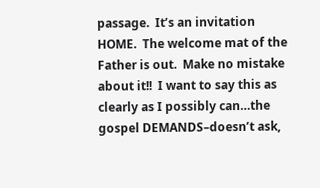passage.  It’s an invitation HOME.  The welcome mat of the Father is out.  Make no mistake about it!!  I want to say this as clearly as I possibly can…the gospel DEMANDS–doesn’t ask,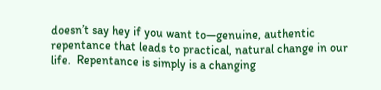doesn’t say hey if you want to—genuine, authentic repentance that leads to practical, natural change in our life.  Repentance is simply is a changing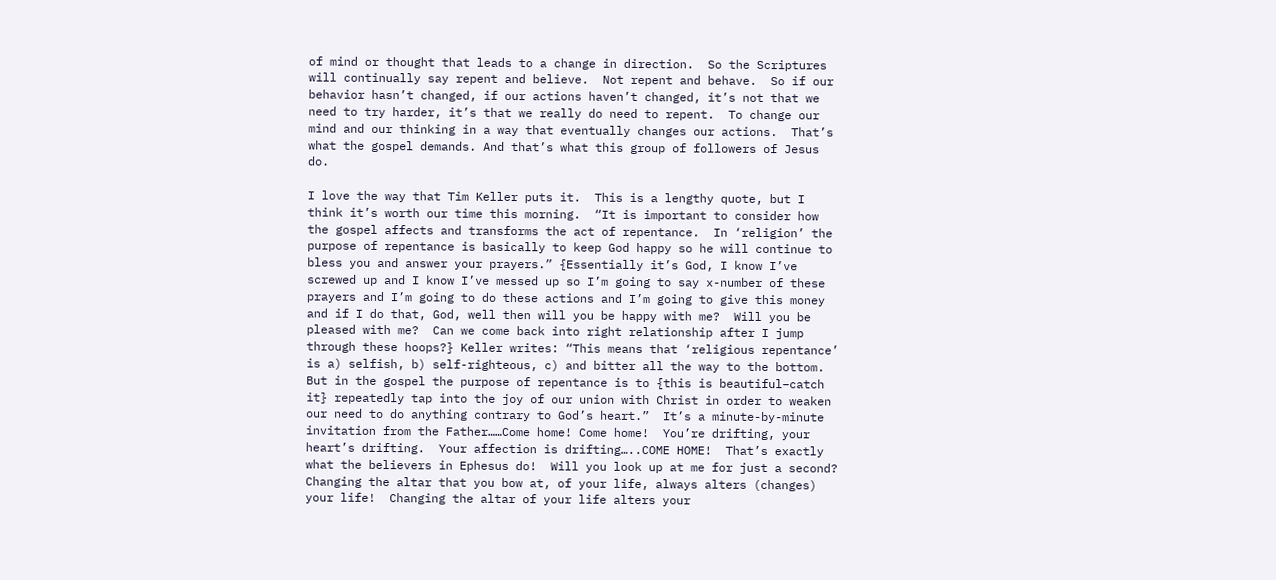of mind or thought that leads to a change in direction.  So the Scriptures will continually say repent and believe.  Not repent and behave.  So if our behavior hasn’t changed, if our actions haven’t changed, it’s not that we need to try harder, it’s that we really do need to repent.  To change our mind and our thinking in a way that eventually changes our actions.  That’s what the gospel demands. And that’s what this group of followers of Jesus do.

I love the way that Tim Keller puts it.  This is a lengthy quote, but I think it’s worth our time this morning.  “It is important to consider how the gospel affects and transforms the act of repentance.  In ‘religion’ the purpose of repentance is basically to keep God happy so he will continue to bless you and answer your prayers.” {Essentially it’s God, I know I’ve screwed up and I know I’ve messed up so I’m going to say x-number of these prayers and I’m going to do these actions and I’m going to give this money and if I do that, God, well then will you be happy with me?  Will you be pleased with me?  Can we come back into right relationship after I jump through these hoops?} Keller writes: “This means that ‘religious repentance’ is a) selfish, b) self-righteous, c) and bitter all the way to the bottom. But in the gospel the purpose of repentance is to {this is beautiful–catch it} repeatedly tap into the joy of our union with Christ in order to weaken our need to do anything contrary to God’s heart.”  It’s a minute-by-minute invitation from the Father……Come home! Come home!  You’re drifting, your heart’s drifting.  Your affection is drifting…..COME HOME!  That’s exactly what the believers in Ephesus do!  Will you look up at me for just a second?  Changing the altar that you bow at, of your life, always alters (changes) your life!  Changing the altar of your life alters your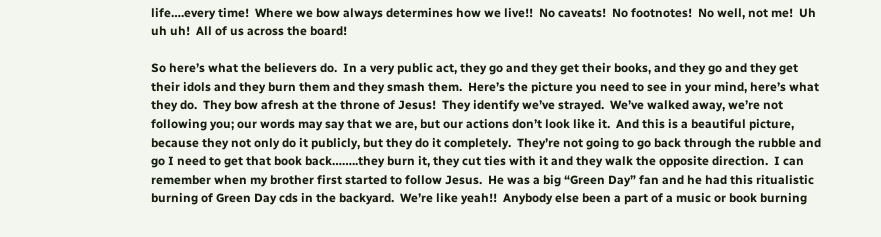life….every time!  Where we bow always determines how we live!!  No caveats!  No footnotes!  No well, not me!  Uh uh uh!  All of us across the board!

So here’s what the believers do.  In a very public act, they go and they get their books, and they go and they get their idols and they burn them and they smash them.  Here’s the picture you need to see in your mind, here’s what they do.  They bow afresh at the throne of Jesus!  They identify we’ve strayed.  We’ve walked away, we’re not following you; our words may say that we are, but our actions don’t look like it.  And this is a beautiful picture, because they not only do it publicly, but they do it completely.  They’re not going to go back through the rubble and go I need to get that book back……..they burn it, they cut ties with it and they walk the opposite direction.  I can remember when my brother first started to follow Jesus.  He was a big “Green Day” fan and he had this ritualistic burning of Green Day cds in the backyard.  We’re like yeah!!  Anybody else been a part of a music or book burning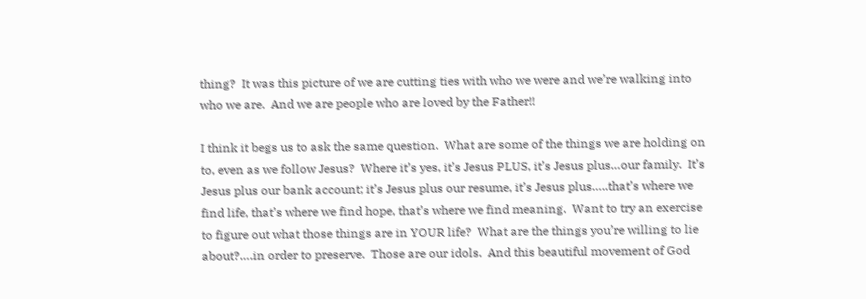thing?  It was this picture of we are cutting ties with who we were and we’re walking into who we are.  And we are people who are loved by the Father!!

I think it begs us to ask the same question.  What are some of the things we are holding on to, even as we follow Jesus?  Where it’s yes, it’s Jesus PLUS, it’s Jesus plus…our family.  It’s Jesus plus our bank account; it’s Jesus plus our resume, it’s Jesus plus…..that’s where we find life, that’s where we find hope, that’s where we find meaning.  Want to try an exercise to figure out what those things are in YOUR life?  What are the things you’re willing to lie about?….in order to preserve.  Those are our idols.  And this beautiful movement of God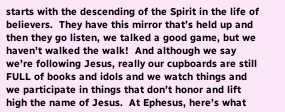starts with the descending of the Spirit in the life of believers.  They have this mirror that’s held up and then they go listen, we talked a good game, but we haven’t walked the walk!  And although we say we’re following Jesus, really our cupboards are still FULL of books and idols and we watch things and we participate in things that don’t honor and lift high the name of Jesus.  At Ephesus, here’s what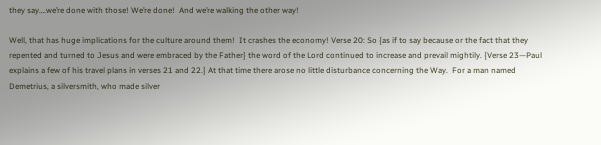they say….we’re done with those! We’re done!  And we’re walking the other way!

Well, that has huge implications for the culture around them!  It crashes the economy! Verse 20: So {as if to say because or the fact that they repented and turned to Jesus and were embraced by the Father} the word of the Lord continued to increase and prevail mightily. {Verse 23—Paul explains a few of his travel plans in verses 21 and 22.} At that time there arose no little disturbance concerning the Way.  For a man named Demetrius, a silversmith, who made silver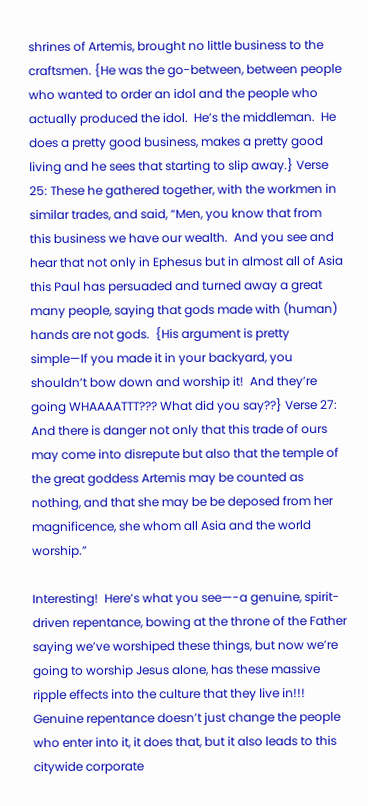shrines of Artemis, brought no little business to the craftsmen. {He was the go-between, between people who wanted to order an idol and the people who actually produced the idol.  He’s the middleman.  He does a pretty good business, makes a pretty good living and he sees that starting to slip away.} Verse 25: These he gathered together, with the workmen in similar trades, and said, “Men, you know that from this business we have our wealth.  And you see and hear that not only in Ephesus but in almost all of Asia this Paul has persuaded and turned away a great many people, saying that gods made with (human) hands are not gods.  {His argument is pretty simple—If you made it in your backyard, you shouldn’t bow down and worship it!  And they’re going WHAAAATTT??? What did you say??} Verse 27: And there is danger not only that this trade of ours may come into disrepute but also that the temple of the great goddess Artemis may be counted as nothing, and that she may be be deposed from her magnificence, she whom all Asia and the world worship.”

Interesting!  Here’s what you see—-a genuine, spirit-driven repentance, bowing at the throne of the Father saying we’ve worshiped these things, but now we’re going to worship Jesus alone, has these massive ripple effects into the culture that they live in!!!  Genuine repentance doesn’t just change the people who enter into it, it does that, but it also leads to this citywide corporate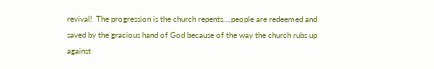revival!  The progression is the church repents….people are redeemed and saved by the gracious hand of God because of the way the church rubs up against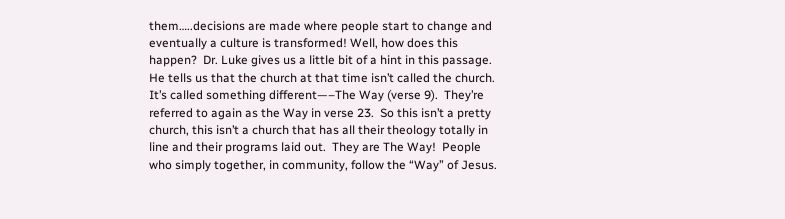them…..decisions are made where people start to change and eventually a culture is transformed! Well, how does this happen?  Dr. Luke gives us a little bit of a hint in this passage.  He tells us that the church at that time isn’t called the church.  It’s called something different—–The Way (verse 9).  They’re referred to again as the Way in verse 23.  So this isn’t a pretty church, this isn’t a church that has all their theology totally in line and their programs laid out.  They are The Way!  People who simply together, in community, follow the “Way” of Jesus.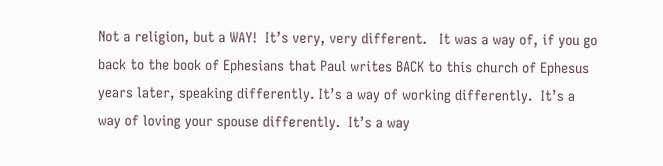Not a religion, but a WAY!  It’s very, very different.   It was a way of, if you go back to the book of Ephesians that Paul writes BACK to this church of Ephesus years later, speaking differently. It’s a way of working differently.  It’s a way of loving your spouse differently.  It’s a way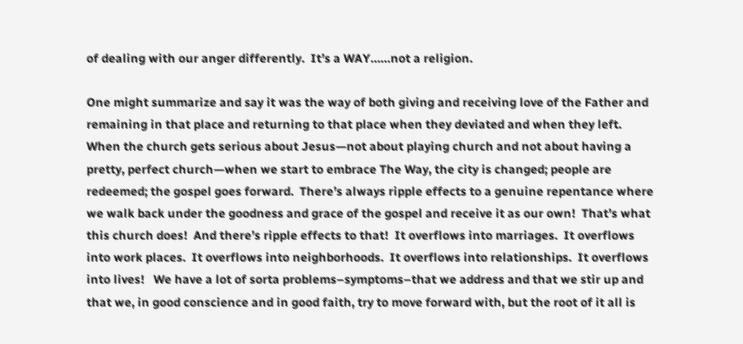of dealing with our anger differently.  It’s a WAY……not a religion.

One might summarize and say it was the way of both giving and receiving love of the Father and remaining in that place and returning to that place when they deviated and when they left.  When the church gets serious about Jesus—not about playing church and not about having a pretty, perfect church—when we start to embrace The Way, the city is changed; people are redeemed; the gospel goes forward.  There’s always ripple effects to a genuine repentance where we walk back under the goodness and grace of the gospel and receive it as our own!  That’s what this church does!  And there’s ripple effects to that!  It overflows into marriages.  It overflows into work places.  It overflows into neighborhoods.  It overflows into relationships.  It overflows into lives!   We have a lot of sorta problems–symptoms–that we address and that we stir up and that we, in good conscience and in good faith, try to move forward with, but the root of it all is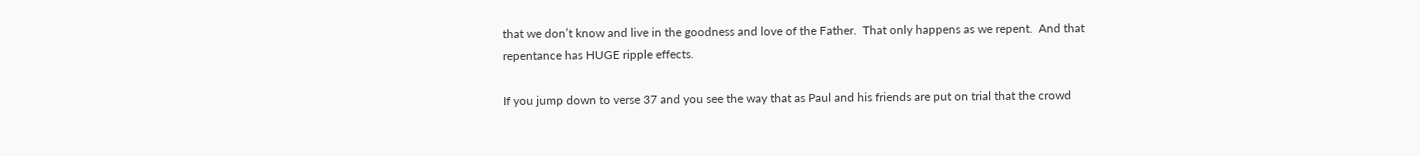that we don’t know and live in the goodness and love of the Father.  That only happens as we repent.  And that repentance has HUGE ripple effects.

If you jump down to verse 37 and you see the way that as Paul and his friends are put on trial that the crowd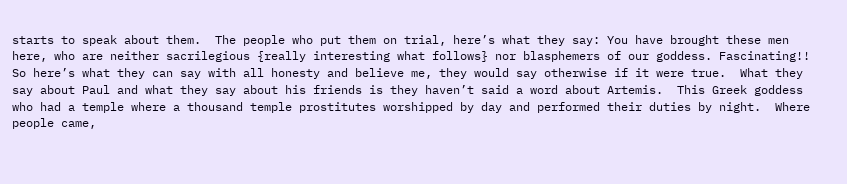starts to speak about them.  The people who put them on trial, here’s what they say: You have brought these men here, who are neither sacrilegious {really interesting what follows} nor blasphemers of our goddess. Fascinating!!  So here’s what they can say with all honesty and believe me, they would say otherwise if it were true.  What they say about Paul and what they say about his friends is they haven’t said a word about Artemis.  This Greek goddess who had a temple where a thousand temple prostitutes worshipped by day and performed their duties by night.  Where people came,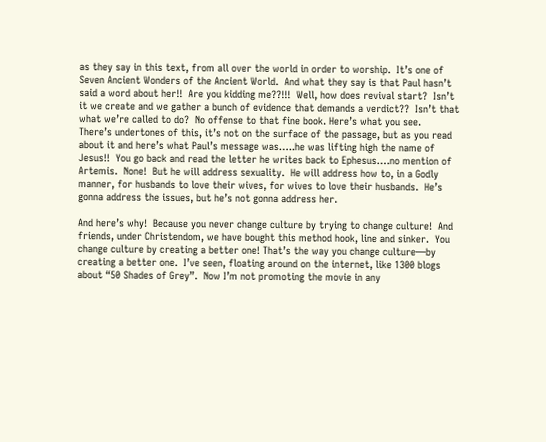as they say in this text, from all over the world in order to worship.  It’s one of Seven Ancient Wonders of the Ancient World.  And what they say is that Paul hasn’t said a word about her!!  Are you kidding me??!!!  Well, how does revival start?  Isn’t it we create and we gather a bunch of evidence that demands a verdict??  Isn’t that what we’re called to do?  No offense to that fine book. Here’s what you see.   There’s undertones of this, it’s not on the surface of the passage, but as you read about it and here’s what Paul’s message was…..he was lifting high the name of Jesus!!  You go back and read the letter he writes back to Ephesus….no mention of Artemis.  None!  But he will address sexuality.  He will address how to, in a Godly manner, for husbands to love their wives, for wives to love their husbands.  He’s gonna address the issues, but he’s not gonna address her.

And here’s why!  Because you never change culture by trying to change culture!  And friends, under Christendom, we have bought this method hook, line and sinker.  You change culture by creating a better one! That’s the way you change culture—by creating a better one.  I’ve seen, floating around on the internet, like 1300 blogs about “50 Shades of Grey”.  Now I’m not promoting the movie in any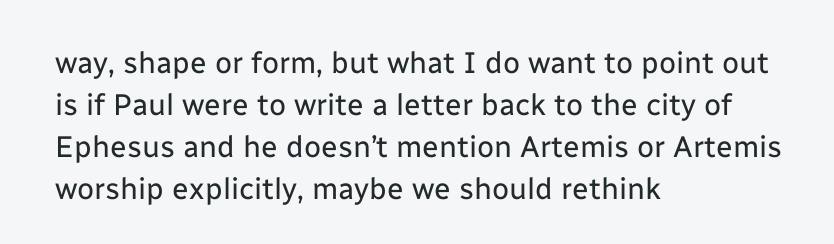way, shape or form, but what I do want to point out is if Paul were to write a letter back to the city of Ephesus and he doesn’t mention Artemis or Artemis worship explicitly, maybe we should rethink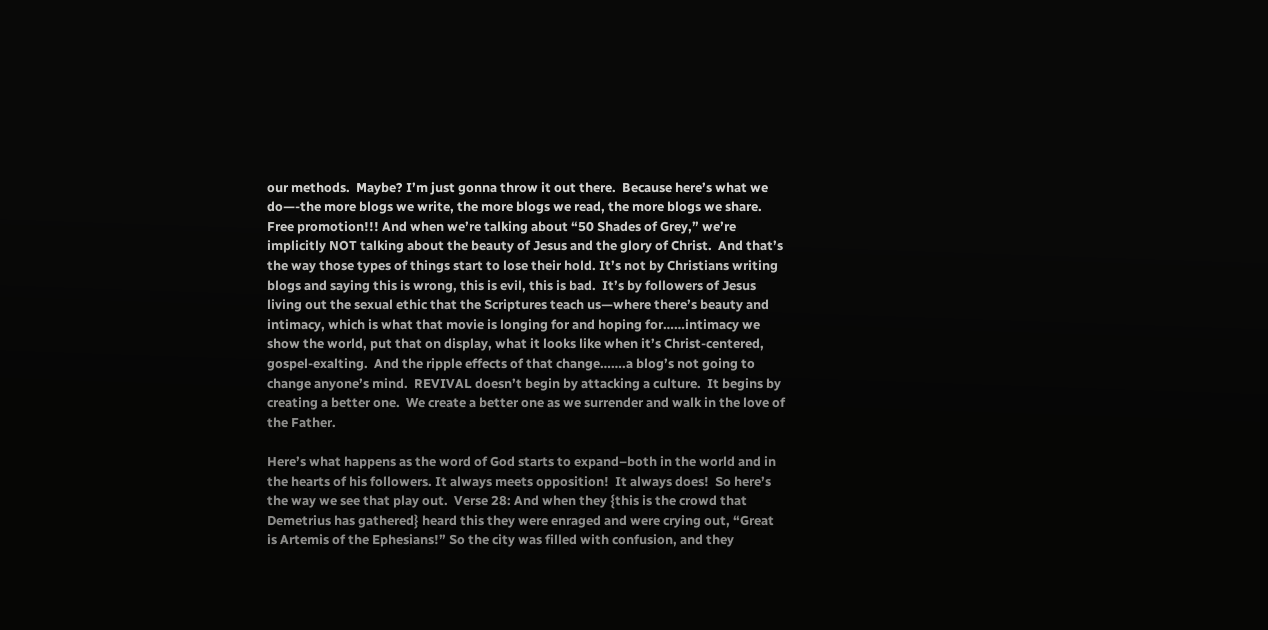our methods.  Maybe? I’m just gonna throw it out there.  Because here’s what we do—-the more blogs we write, the more blogs we read, the more blogs we share.  Free promotion!!! And when we’re talking about “50 Shades of Grey,” we’re implicitly NOT talking about the beauty of Jesus and the glory of Christ.  And that’s the way those types of things start to lose their hold. It’s not by Christians writing blogs and saying this is wrong, this is evil, this is bad.  It’s by followers of Jesus living out the sexual ethic that the Scriptures teach us—where there’s beauty and intimacy, which is what that movie is longing for and hoping for……intimacy we show the world, put that on display, what it looks like when it’s Christ-centered, gospel-exalting.  And the ripple effects of that change…….a blog’s not going to change anyone’s mind.  REVIVAL doesn’t begin by attacking a culture.  It begins by creating a better one.  We create a better one as we surrender and walk in the love of the Father.

Here’s what happens as the word of God starts to expand–both in the world and in the hearts of his followers. It always meets opposition!  It always does!  So here’s the way we see that play out.  Verse 28: And when they {this is the crowd that Demetrius has gathered} heard this they were enraged and were crying out, “Great is Artemis of the Ephesians!” So the city was filled with confusion, and they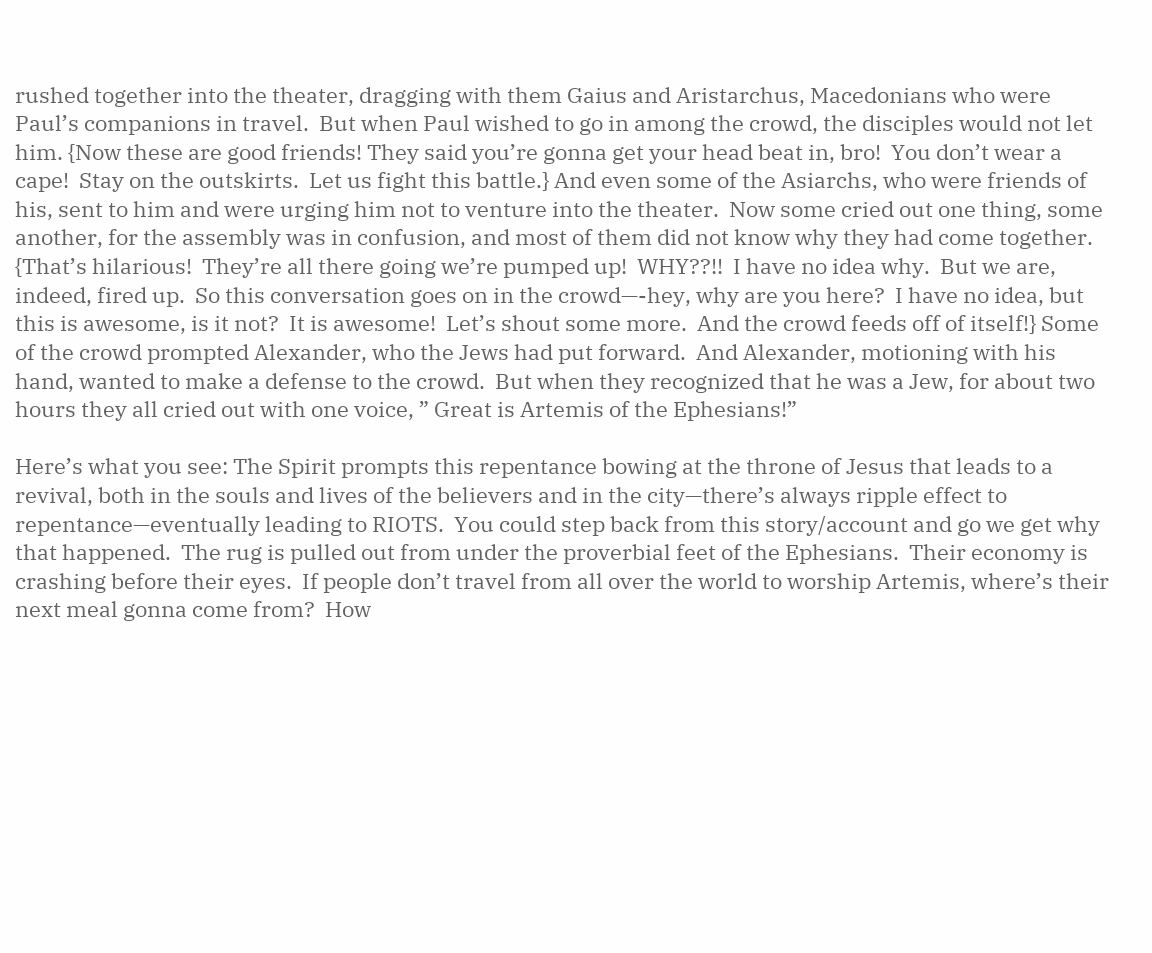rushed together into the theater, dragging with them Gaius and Aristarchus, Macedonians who were Paul’s companions in travel.  But when Paul wished to go in among the crowd, the disciples would not let him. {Now these are good friends! They said you’re gonna get your head beat in, bro!  You don’t wear a cape!  Stay on the outskirts.  Let us fight this battle.} And even some of the Asiarchs, who were friends of his, sent to him and were urging him not to venture into the theater.  Now some cried out one thing, some another, for the assembly was in confusion, and most of them did not know why they had come together. {That’s hilarious!  They’re all there going we’re pumped up!  WHY??!!  I have no idea why.  But we are, indeed, fired up.  So this conversation goes on in the crowd—-hey, why are you here?  I have no idea, but this is awesome, is it not?  It is awesome!  Let’s shout some more.  And the crowd feeds off of itself!} Some of the crowd prompted Alexander, who the Jews had put forward.  And Alexander, motioning with his hand, wanted to make a defense to the crowd.  But when they recognized that he was a Jew, for about two hours they all cried out with one voice, ” Great is Artemis of the Ephesians!”

Here’s what you see: The Spirit prompts this repentance bowing at the throne of Jesus that leads to a revival, both in the souls and lives of the believers and in the city—there’s always ripple effect to repentance—eventually leading to RIOTS.  You could step back from this story/account and go we get why that happened.  The rug is pulled out from under the proverbial feet of the Ephesians.  Their economy is crashing before their eyes.  If people don’t travel from all over the world to worship Artemis, where’s their next meal gonna come from?  How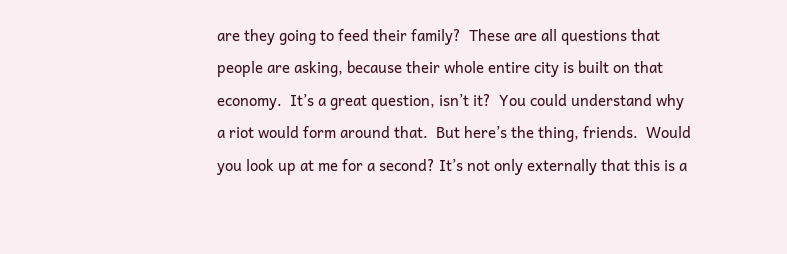are they going to feed their family?  These are all questions that people are asking, because their whole entire city is built on that economy.  It’s a great question, isn’t it?  You could understand why a riot would form around that.  But here’s the thing, friends.  Would you look up at me for a second? It’s not only externally that this is a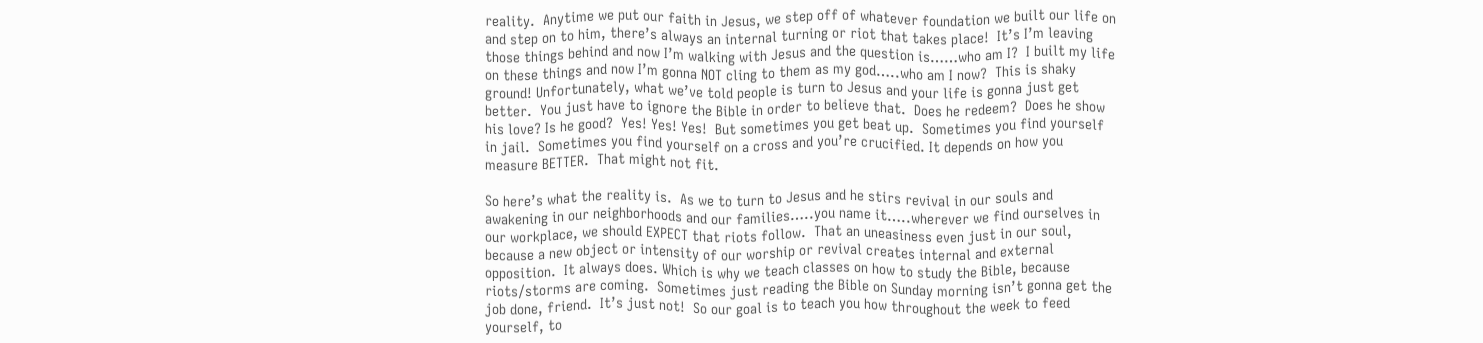reality.  Anytime we put our faith in Jesus, we step off of whatever foundation we built our life on and step on to him, there’s always an internal turning or riot that takes place!  It’s I’m leaving those things behind and now I’m walking with Jesus and the question is……who am I?  I built my life on these things and now I’m gonna NOT cling to them as my god…..who am I now?  This is shaky ground! Unfortunately, what we’ve told people is turn to Jesus and your life is gonna just get better.  You just have to ignore the Bible in order to believe that.  Does he redeem?  Does he show his love? Is he good?  Yes! Yes! Yes!  But sometimes you get beat up.  Sometimes you find yourself in jail.  Sometimes you find yourself on a cross and you’re crucified. It depends on how you measure BETTER.  That might not fit.

So here’s what the reality is.  As we to turn to Jesus and he stirs revival in our souls and awakening in our neighborhoods and our families…..you name it…..wherever we find ourselves in our workplace, we should EXPECT that riots follow.  That an uneasiness even just in our soul, because a new object or intensity of our worship or revival creates internal and external opposition.  It always does. Which is why we teach classes on how to study the Bible, because riots/storms are coming.  Sometimes just reading the Bible on Sunday morning isn’t gonna get the job done, friend.  It’s just not!  So our goal is to teach you how throughout the week to feed yourself, to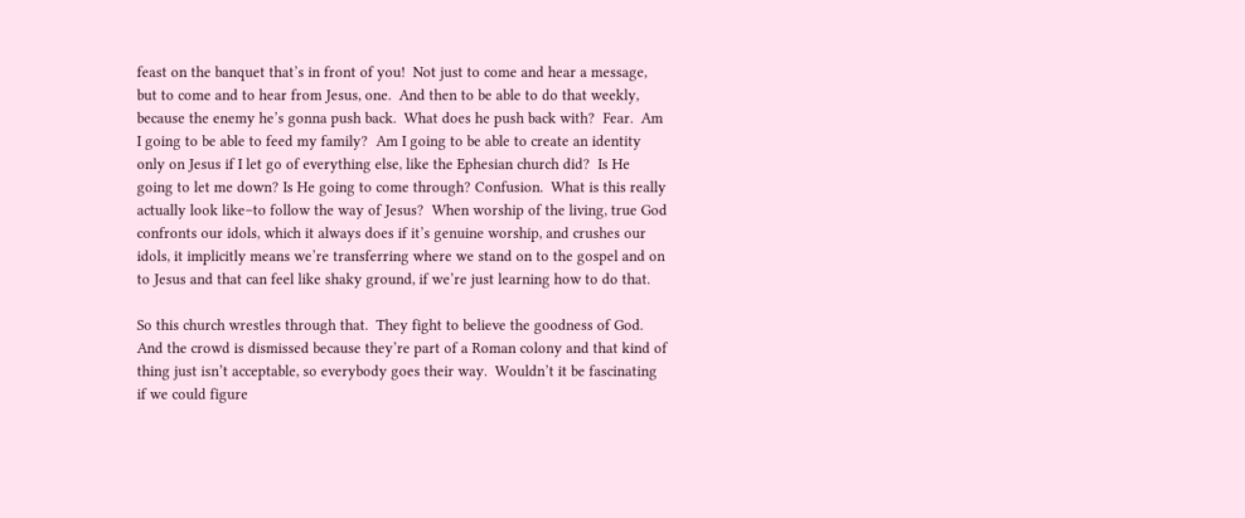feast on the banquet that’s in front of you!  Not just to come and hear a message, but to come and to hear from Jesus, one.  And then to be able to do that weekly, because the enemy he’s gonna push back.  What does he push back with?  Fear.  Am I going to be able to feed my family?  Am I going to be able to create an identity only on Jesus if I let go of everything else, like the Ephesian church did?  Is He going to let me down? Is He going to come through? Confusion.  What is this really actually look like–to follow the way of Jesus?  When worship of the living, true God confronts our idols, which it always does if it’s genuine worship, and crushes our idols, it implicitly means we’re transferring where we stand on to the gospel and on to Jesus and that can feel like shaky ground, if we’re just learning how to do that.

So this church wrestles through that.  They fight to believe the goodness of God.  And the crowd is dismissed because they’re part of a Roman colony and that kind of thing just isn’t acceptable, so everybody goes their way.  Wouldn’t it be fascinating if we could figure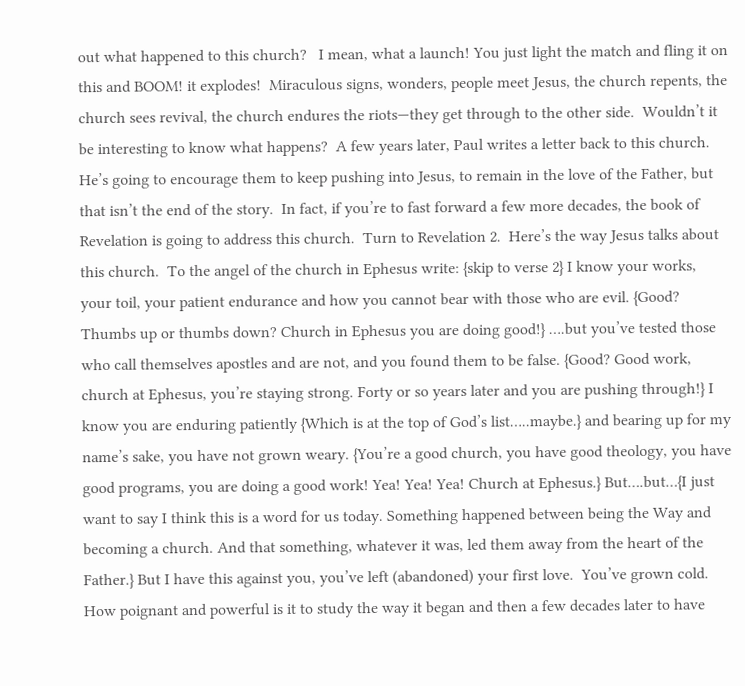out what happened to this church?   I mean, what a launch! You just light the match and fling it on this and BOOM! it explodes!  Miraculous signs, wonders, people meet Jesus, the church repents, the church sees revival, the church endures the riots—they get through to the other side.  Wouldn’t it be interesting to know what happens?  A few years later, Paul writes a letter back to this church.  He’s going to encourage them to keep pushing into Jesus, to remain in the love of the Father, but that isn’t the end of the story.  In fact, if you’re to fast forward a few more decades, the book of Revelation is going to address this church.  Turn to Revelation 2.  Here’s the way Jesus talks about this church.  To the angel of the church in Ephesus write: {skip to verse 2} I know your works, your toil, your patient endurance and how you cannot bear with those who are evil. {Good? Thumbs up or thumbs down? Church in Ephesus you are doing good!} ….but you’ve tested those who call themselves apostles and are not, and you found them to be false. {Good? Good work, church at Ephesus, you’re staying strong. Forty or so years later and you are pushing through!} I know you are enduring patiently {Which is at the top of God’s list…..maybe.} and bearing up for my name’s sake, you have not grown weary. {You’re a good church, you have good theology, you have good programs, you are doing a good work! Yea! Yea! Yea! Church at Ephesus.} But….but…{I just want to say I think this is a word for us today. Something happened between being the Way and becoming a church. And that something, whatever it was, led them away from the heart of the Father.} But I have this against you, you’ve left (abandoned) your first love.  You’ve grown cold.  How poignant and powerful is it to study the way it began and then a few decades later to have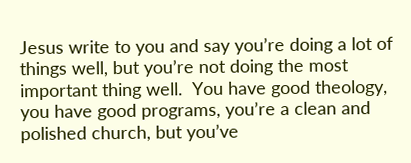Jesus write to you and say you’re doing a lot of things well, but you’re not doing the most important thing well.  You have good theology, you have good programs, you’re a clean and polished church, but you’ve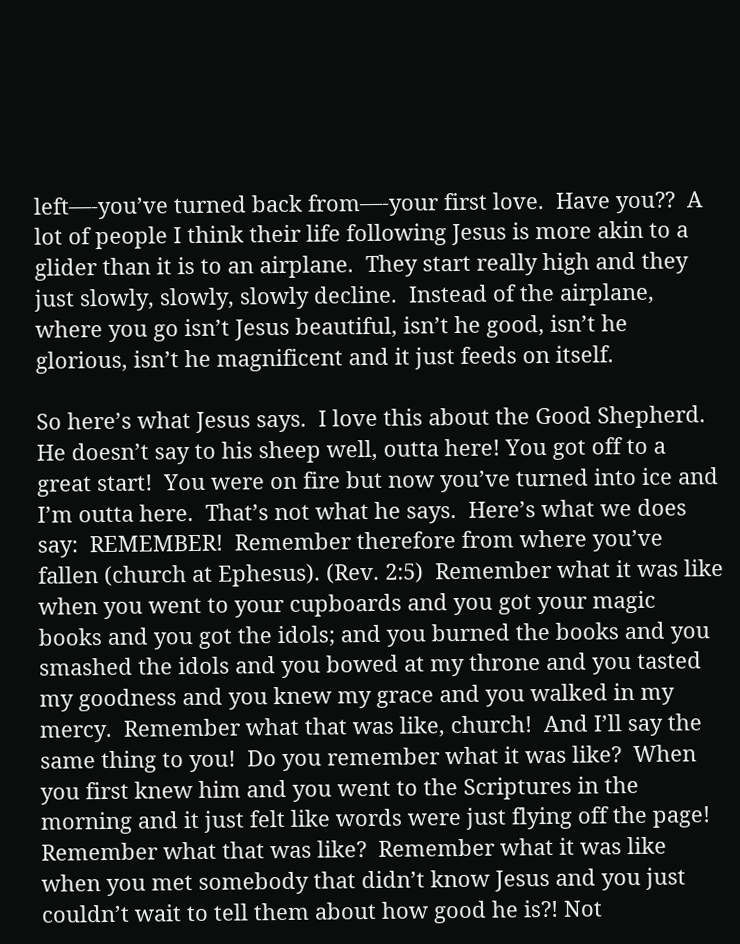left—-you’ve turned back from—-your first love.  Have you??  A lot of people I think their life following Jesus is more akin to a glider than it is to an airplane.  They start really high and they just slowly, slowly, slowly decline.  Instead of the airplane, where you go isn’t Jesus beautiful, isn’t he good, isn’t he glorious, isn’t he magnificent and it just feeds on itself.

So here’s what Jesus says.  I love this about the Good Shepherd.  He doesn’t say to his sheep well, outta here! You got off to a great start!  You were on fire but now you’ve turned into ice and I’m outta here.  That’s not what he says.  Here’s what we does say:  REMEMBER!  Remember therefore from where you’ve fallen (church at Ephesus). (Rev. 2:5)  Remember what it was like when you went to your cupboards and you got your magic books and you got the idols; and you burned the books and you smashed the idols and you bowed at my throne and you tasted my goodness and you knew my grace and you walked in my mercy.  Remember what that was like, church!  And I’ll say the same thing to you!  Do you remember what it was like?  When you first knew him and you went to the Scriptures in the morning and it just felt like words were just flying off the page!  Remember what that was like?  Remember what it was like when you met somebody that didn’t know Jesus and you just couldn’t wait to tell them about how good he is?! Not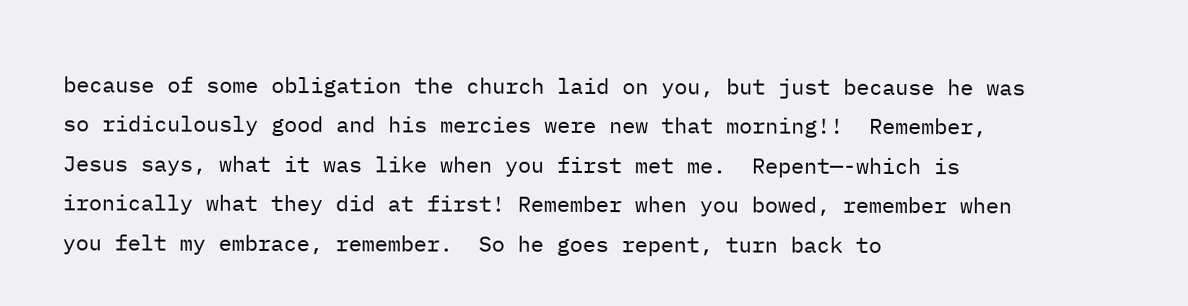because of some obligation the church laid on you, but just because he was so ridiculously good and his mercies were new that morning!!  Remember, Jesus says, what it was like when you first met me.  Repent—-which is ironically what they did at first! Remember when you bowed, remember when you felt my embrace, remember.  So he goes repent, turn back to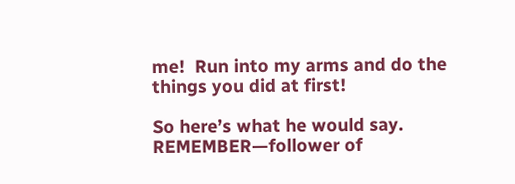me!  Run into my arms and do the things you did at first!

So here’s what he would say.  REMEMBER—follower of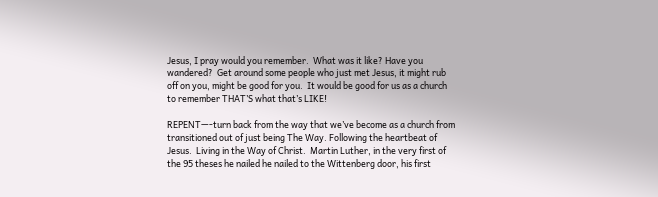Jesus, I pray would you remember.  What was it like? Have you wandered?  Get around some people who just met Jesus, it might rub off on you, might be good for you.  It would be good for us as a church to remember THAT’S what that’s LIKE!

REPENT—-turn back from the way that we’ve become as a church from transitioned out of just being The Way. Following the heartbeat of Jesus.  Living in the Way of Christ.  Martin Luther, in the very first of the 95 theses he nailed he nailed to the Wittenberg door, his first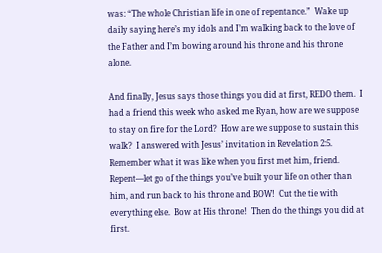was: “The whole Christian life in one of repentance.”  Wake up daily saying here’s my idols and I’m walking back to the love of the Father and I’m bowing around his throne and his throne alone.

And finally, Jesus says those things you did at first, REDO them.  I had a friend this week who asked me Ryan, how are we suppose to stay on fire for the Lord?  How are we suppose to sustain this walk?  I answered with Jesus’ invitation in Revelation 2:5.  Remember what it was like when you first met him, friend.  Repent—let go of the things you’ve built your life on other than him, and run back to his throne and BOW!  Cut the tie with everything else.  Bow at His throne!  Then do the things you did at first.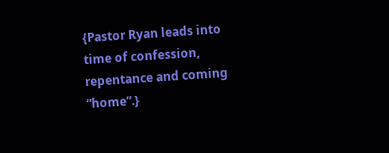{Pastor Ryan leads into time of confession, repentance and coming “home”.}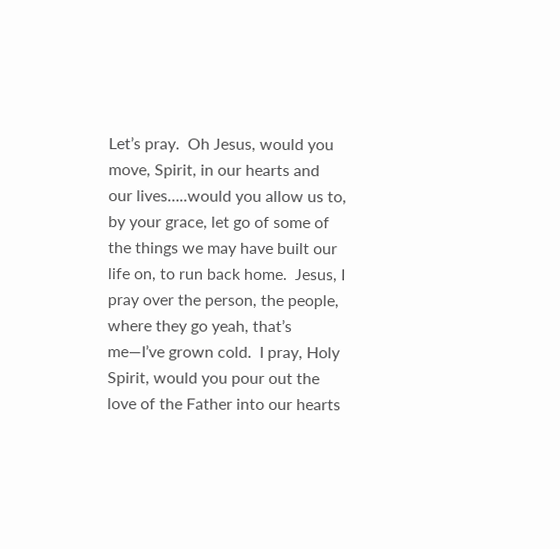Let’s pray.  Oh Jesus, would you move, Spirit, in our hearts and our lives…..would you allow us to,  by your grace, let go of some of the things we may have built our life on, to run back home.  Jesus, I pray over the person, the people, where they go yeah, that’s me—I’ve grown cold.  I pray, Holy Spirit, would you pour out the love of the Father into our hearts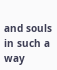and souls in such a way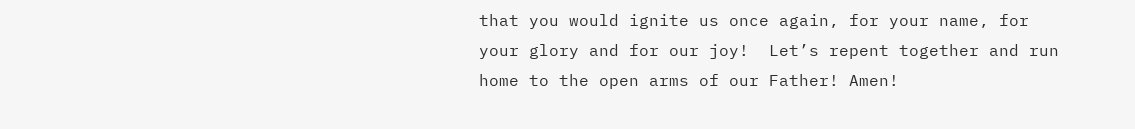that you would ignite us once again, for your name, for your glory and for our joy!  Let’s repent together and run home to the open arms of our Father! Amen!